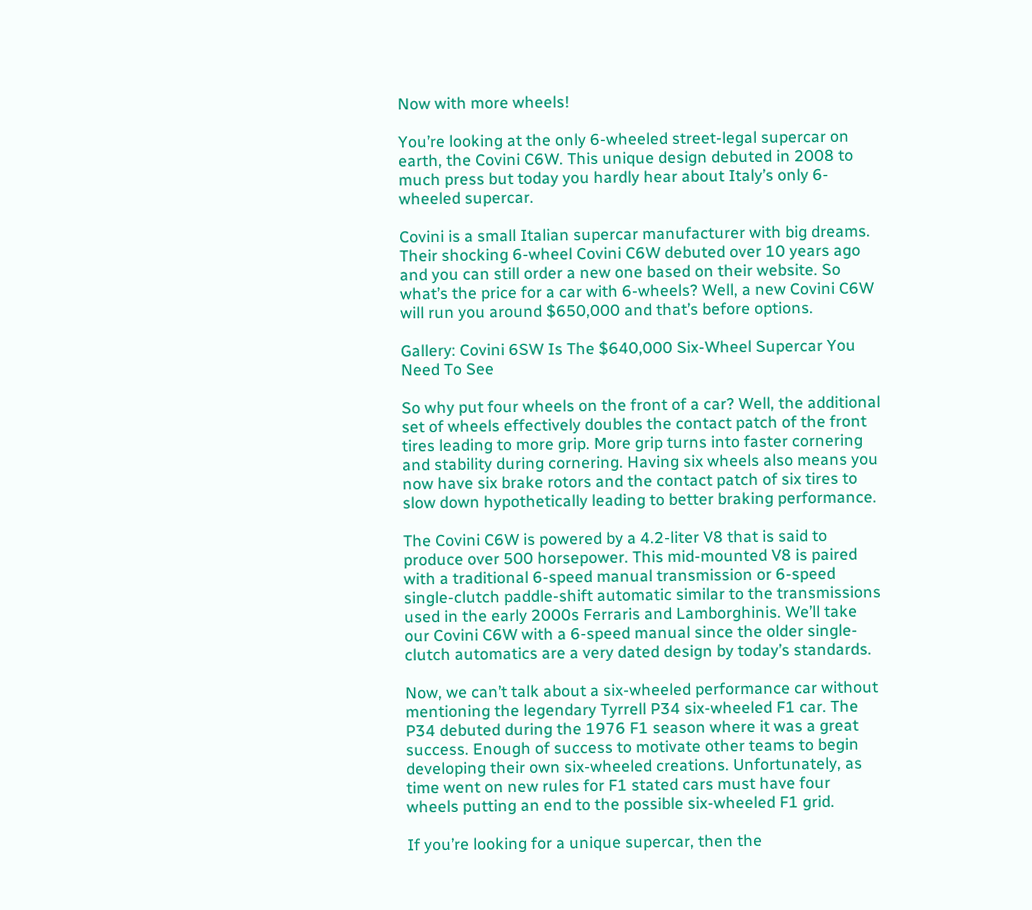Now with more wheels!

You’re looking at the only 6-wheeled street-legal supercar on earth, the Covini C6W. This unique design debuted in 2008 to much press but today you hardly hear about Italy’s only 6-wheeled supercar.

Covini is a small Italian supercar manufacturer with big dreams. Their shocking 6-wheel Covini C6W debuted over 10 years ago and you can still order a new one based on their website. So what’s the price for a car with 6-wheels? Well, a new Covini C6W will run you around $650,000 and that’s before options.

Gallery: Covini 6SW Is The $640,000 Six-Wheel Supercar You Need To See

So why put four wheels on the front of a car? Well, the additional set of wheels effectively doubles the contact patch of the front tires leading to more grip. More grip turns into faster cornering and stability during cornering. Having six wheels also means you now have six brake rotors and the contact patch of six tires to slow down hypothetically leading to better braking performance.

The Covini C6W is powered by a 4.2-liter V8 that is said to produce over 500 horsepower. This mid-mounted V8 is paired with a traditional 6-speed manual transmission or 6-speed single-clutch paddle-shift automatic similar to the transmissions used in the early 2000s Ferraris and Lamborghinis. We’ll take our Covini C6W with a 6-speed manual since the older single-clutch automatics are a very dated design by today’s standards.

Now, we can’t talk about a six-wheeled performance car without mentioning the legendary Tyrrell P34 six-wheeled F1 car. The P34 debuted during the 1976 F1 season where it was a great success. Enough of success to motivate other teams to begin developing their own six-wheeled creations. Unfortunately, as time went on new rules for F1 stated cars must have four wheels putting an end to the possible six-wheeled F1 grid.

If you’re looking for a unique supercar, then the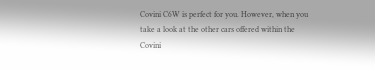Covini C6W is perfect for you. However, when you take a look at the other cars offered within the Covini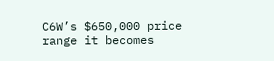C6W’s $650,000 price range it becomes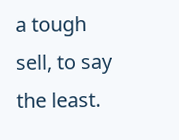a tough sell, to say the least.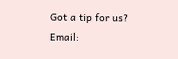Got a tip for us? Email: